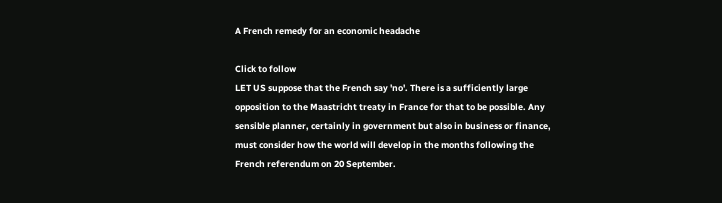A French remedy for an economic headache

Click to follow
LET US suppose that the French say 'no'. There is a sufficiently large opposition to the Maastricht treaty in France for that to be possible. Any sensible planner, certainly in government but also in business or finance, must consider how the world will develop in the months following the French referendum on 20 September.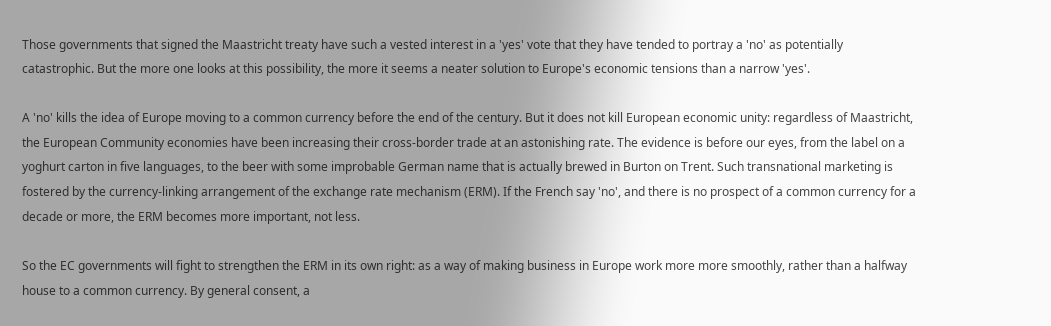Those governments that signed the Maastricht treaty have such a vested interest in a 'yes' vote that they have tended to portray a 'no' as potentially catastrophic. But the more one looks at this possibility, the more it seems a neater solution to Europe's economic tensions than a narrow 'yes'.

A 'no' kills the idea of Europe moving to a common currency before the end of the century. But it does not kill European economic unity: regardless of Maastricht, the European Community economies have been increasing their cross-border trade at an astonishing rate. The evidence is before our eyes, from the label on a yoghurt carton in five languages, to the beer with some improbable German name that is actually brewed in Burton on Trent. Such transnational marketing is fostered by the currency-linking arrangement of the exchange rate mechanism (ERM). If the French say 'no', and there is no prospect of a common currency for a decade or more, the ERM becomes more important, not less.

So the EC governments will fight to strengthen the ERM in its own right: as a way of making business in Europe work more more smoothly, rather than a halfway house to a common currency. By general consent, a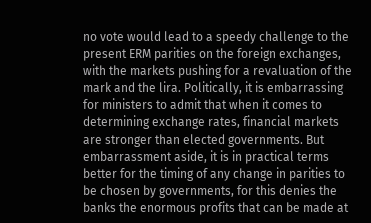no vote would lead to a speedy challenge to the present ERM parities on the foreign exchanges, with the markets pushing for a revaluation of the mark and the lira. Politically, it is embarrassing for ministers to admit that when it comes to determining exchange rates, financial markets are stronger than elected governments. But embarrassment aside, it is in practical terms better for the timing of any change in parities to be chosen by governments, for this denies the banks the enormous profits that can be made at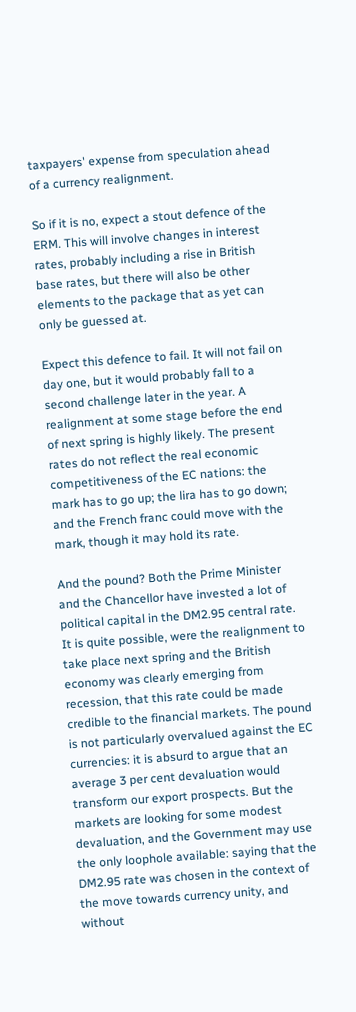taxpayers' expense from speculation ahead of a currency realignment.

So if it is no, expect a stout defence of the ERM. This will involve changes in interest rates, probably including a rise in British base rates, but there will also be other elements to the package that as yet can only be guessed at.

Expect this defence to fail. It will not fail on day one, but it would probably fall to a second challenge later in the year. A realignment at some stage before the end of next spring is highly likely. The present rates do not reflect the real economic competitiveness of the EC nations: the mark has to go up; the lira has to go down; and the French franc could move with the mark, though it may hold its rate.

And the pound? Both the Prime Minister and the Chancellor have invested a lot of political capital in the DM2.95 central rate. It is quite possible, were the realignment to take place next spring and the British economy was clearly emerging from recession, that this rate could be made credible to the financial markets. The pound is not particularly overvalued against the EC currencies: it is absurd to argue that an average 3 per cent devaluation would transform our export prospects. But the markets are looking for some modest devaluation, and the Government may use the only loophole available: saying that the DM2.95 rate was chosen in the context of the move towards currency unity, and without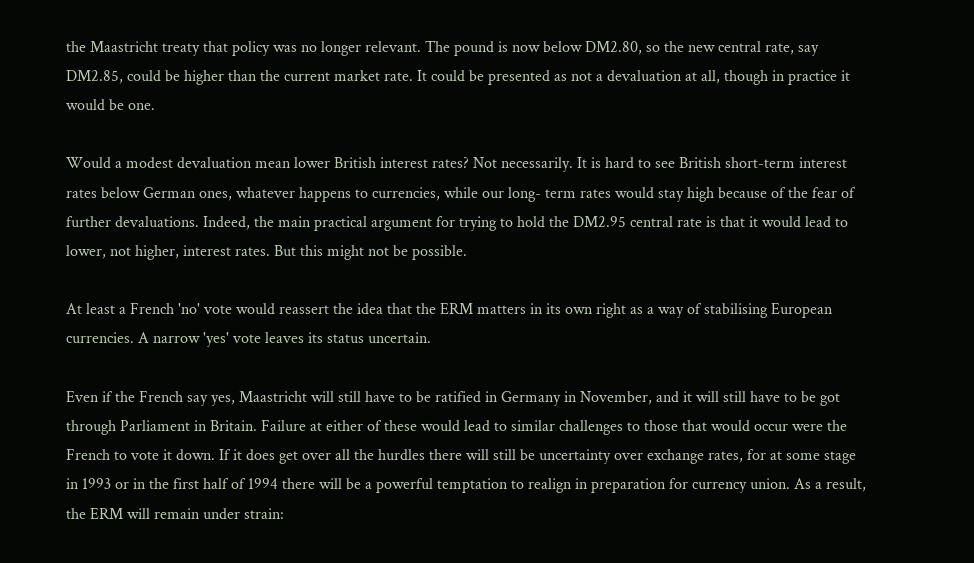the Maastricht treaty that policy was no longer relevant. The pound is now below DM2.80, so the new central rate, say DM2.85, could be higher than the current market rate. It could be presented as not a devaluation at all, though in practice it would be one.

Would a modest devaluation mean lower British interest rates? Not necessarily. It is hard to see British short-term interest rates below German ones, whatever happens to currencies, while our long- term rates would stay high because of the fear of further devaluations. Indeed, the main practical argument for trying to hold the DM2.95 central rate is that it would lead to lower, not higher, interest rates. But this might not be possible.

At least a French 'no' vote would reassert the idea that the ERM matters in its own right as a way of stabilising European currencies. A narrow 'yes' vote leaves its status uncertain.

Even if the French say yes, Maastricht will still have to be ratified in Germany in November, and it will still have to be got through Parliament in Britain. Failure at either of these would lead to similar challenges to those that would occur were the French to vote it down. If it does get over all the hurdles there will still be uncertainty over exchange rates, for at some stage in 1993 or in the first half of 1994 there will be a powerful temptation to realign in preparation for currency union. As a result, the ERM will remain under strain: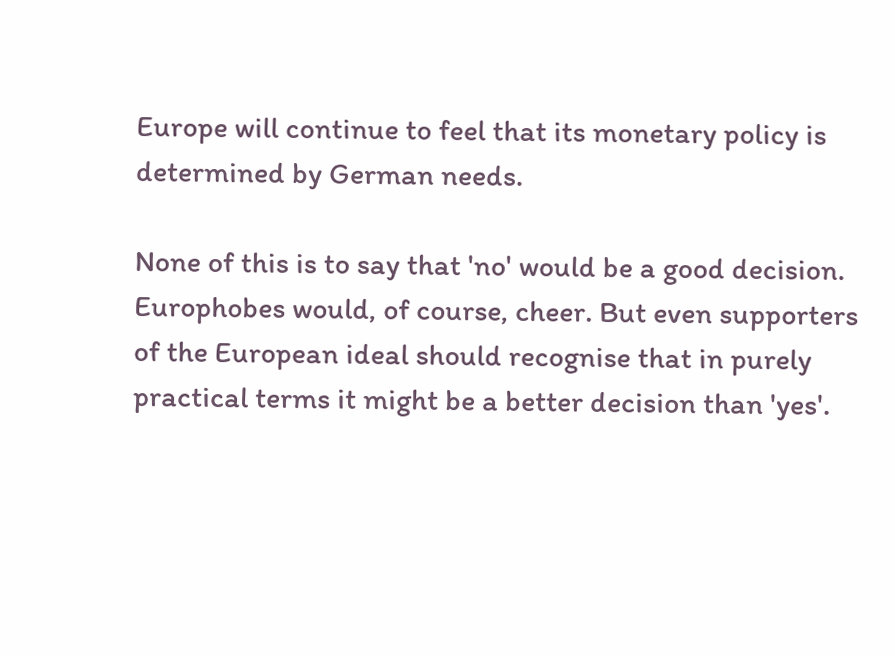Europe will continue to feel that its monetary policy is determined by German needs.

None of this is to say that 'no' would be a good decision. Europhobes would, of course, cheer. But even supporters of the European ideal should recognise that in purely practical terms it might be a better decision than 'yes'.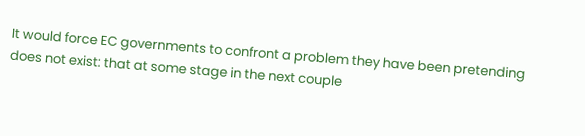It would force EC governments to confront a problem they have been pretending does not exist: that at some stage in the next couple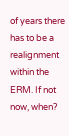of years there has to be a realignment within the ERM. If not now, when?